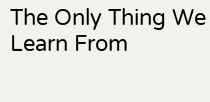The Only Thing We Learn From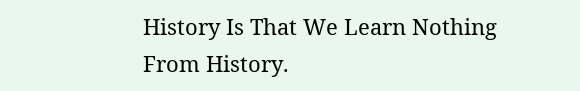History Is That We Learn Nothing From History.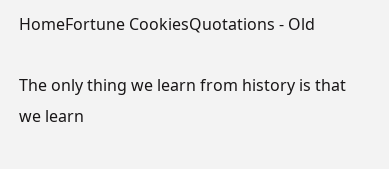HomeFortune CookiesQuotations - Old

The only thing we learn from history is that we learn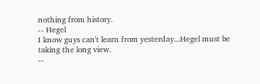nothing from history.
-- Hegel
I know guys can't learn from yesterday...Hegel must be taking the long view.
--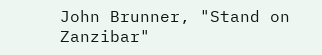John Brunner, "Stand on Zanzibar"